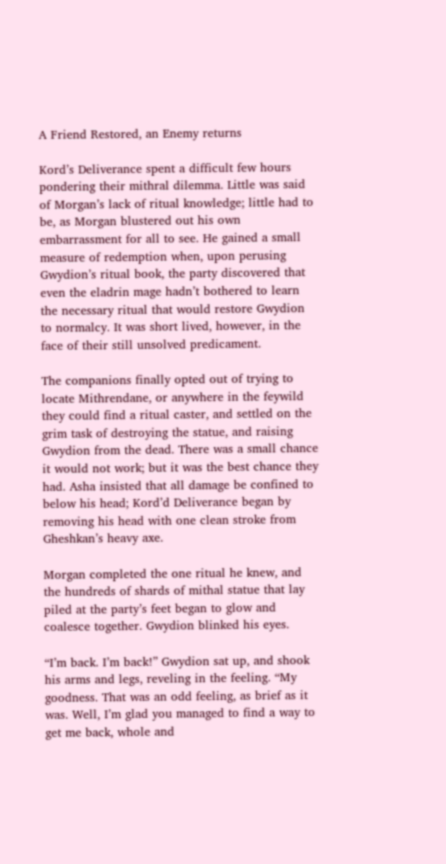A Friend Restored, an Enemy returns

Kord’s Deliverance spent a difficult few hours pondering their mithral dilemma. Little was said of Morgan’s lack of ritual knowledge; little had to be, as Morgan blustered out his own embarrassment for all to see. He gained a small measure of redemption when, upon perusing Gwydion’s ritual book, the party discovered that even the eladrin mage hadn’t bothered to learn the necessary ritual that would restore Gwydion to normalcy. It was short lived, however, in the face of their still unsolved predicament.

The companions finally opted out of trying to locate Mithrendane, or anywhere in the feywild they could find a ritual caster, and settled on the grim task of destroying the statue, and raising Gwydion from the dead. There was a small chance it would not work; but it was the best chance they had. Asha insisted that all damage be confined to below his head; Kord’d Deliverance began by removing his head with one clean stroke from Gheshkan’s heavy axe.

Morgan completed the one ritual he knew, and the hundreds of shards of mithal statue that lay piled at the party’s feet began to glow and coalesce together. Gwydion blinked his eyes.

“I’m back. I’m back!” Gwydion sat up, and shook his arms and legs, reveling in the feeling. “My goodness. That was an odd feeling, as brief as it was. Well, I’m glad you managed to find a way to get me back, whole and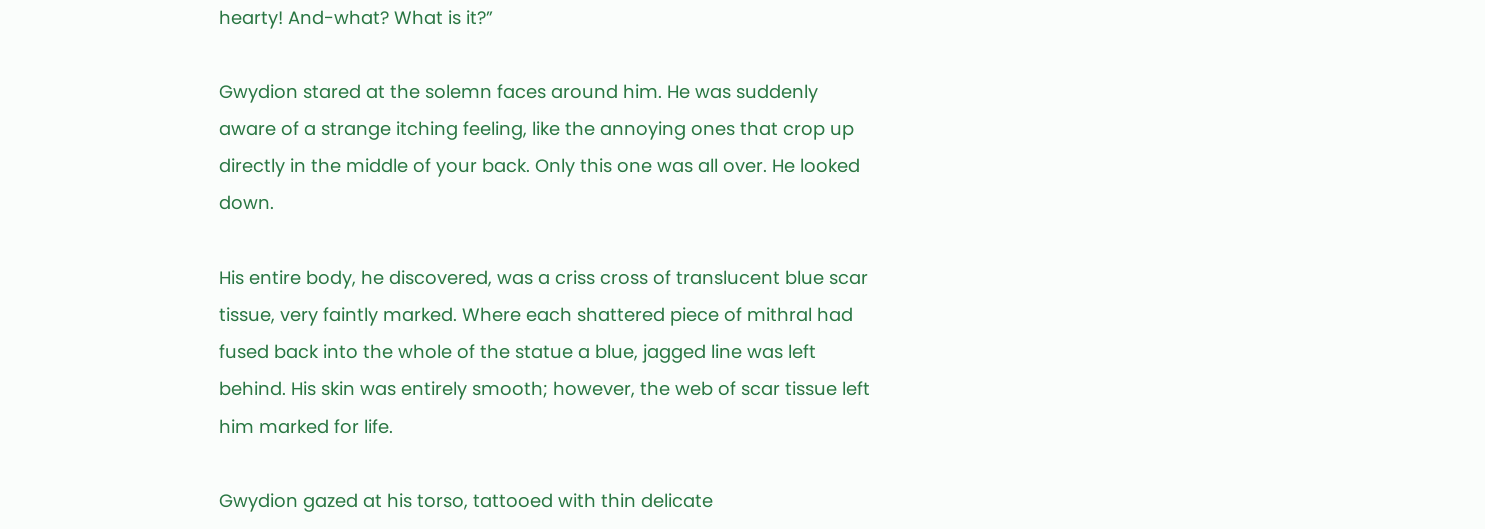hearty! And-what? What is it?”

Gwydion stared at the solemn faces around him. He was suddenly aware of a strange itching feeling, like the annoying ones that crop up directly in the middle of your back. Only this one was all over. He looked down.

His entire body, he discovered, was a criss cross of translucent blue scar tissue, very faintly marked. Where each shattered piece of mithral had fused back into the whole of the statue a blue, jagged line was left behind. His skin was entirely smooth; however, the web of scar tissue left him marked for life.

Gwydion gazed at his torso, tattooed with thin delicate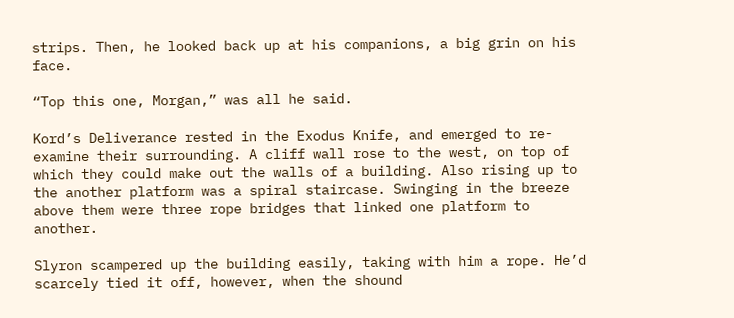strips. Then, he looked back up at his companions, a big grin on his face.

“Top this one, Morgan,” was all he said.

Kord’s Deliverance rested in the Exodus Knife, and emerged to re-examine their surrounding. A cliff wall rose to the west, on top of which they could make out the walls of a building. Also rising up to the another platform was a spiral staircase. Swinging in the breeze above them were three rope bridges that linked one platform to another.

Slyron scampered up the building easily, taking with him a rope. He’d scarcely tied it off, however, when the shound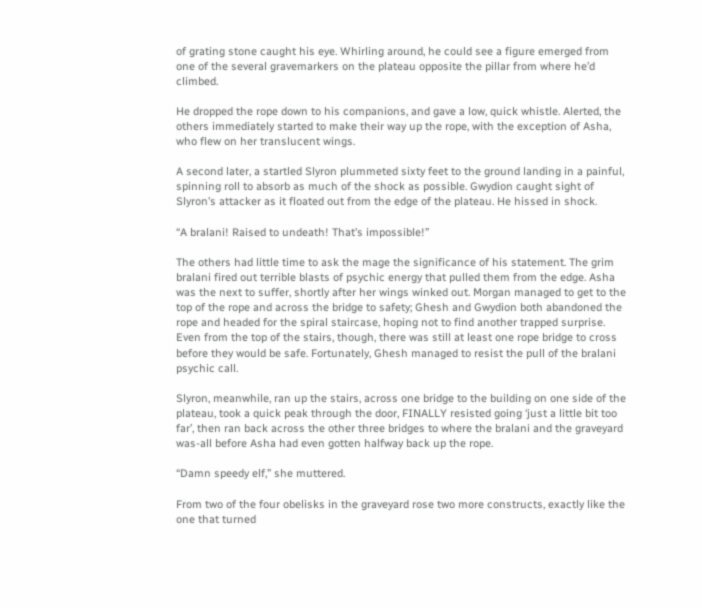of grating stone caught his eye. Whirling around, he could see a figure emerged from one of the several gravemarkers on the plateau opposite the pillar from where he’d climbed.

He dropped the rope down to his companions, and gave a low, quick whistle. Alerted, the others immediately started to make their way up the rope, with the exception of Asha, who flew on her translucent wings.

A second later, a startled Slyron plummeted sixty feet to the ground landing in a painful, spinning roll to absorb as much of the shock as possible. Gwydion caught sight of Slyron’s attacker as it floated out from the edge of the plateau. He hissed in shock.

“A bralani! Raised to undeath! That’s impossible!”

The others had little time to ask the mage the significance of his statement. The grim bralani fired out terrible blasts of psychic energy that pulled them from the edge. Asha was the next to suffer, shortly after her wings winked out. Morgan managed to get to the top of the rope and across the bridge to safety; Ghesh and Gwydion both abandoned the rope and headed for the spiral staircase, hoping not to find another trapped surprise. Even from the top of the stairs, though, there was still at least one rope bridge to cross before they would be safe. Fortunately, Ghesh managed to resist the pull of the bralani psychic call.

Slyron, meanwhile, ran up the stairs, across one bridge to the building on one side of the plateau, took a quick peak through the door, FINALLY resisted going ‘just a little bit too far’, then ran back across the other three bridges to where the bralani and the graveyard was-all before Asha had even gotten halfway back up the rope.

“Damn speedy elf,” she muttered.

From two of the four obelisks in the graveyard rose two more constructs, exactly like the one that turned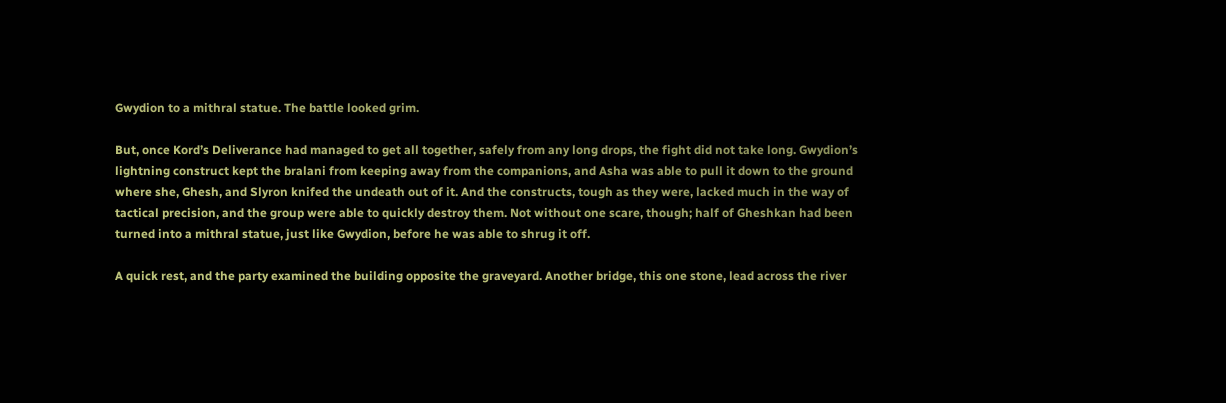Gwydion to a mithral statue. The battle looked grim.

But, once Kord’s Deliverance had managed to get all together, safely from any long drops, the fight did not take long. Gwydion’s lightning construct kept the bralani from keeping away from the companions, and Asha was able to pull it down to the ground where she, Ghesh, and Slyron knifed the undeath out of it. And the constructs, tough as they were, lacked much in the way of tactical precision, and the group were able to quickly destroy them. Not without one scare, though; half of Gheshkan had been turned into a mithral statue, just like Gwydion, before he was able to shrug it off.

A quick rest, and the party examined the building opposite the graveyard. Another bridge, this one stone, lead across the river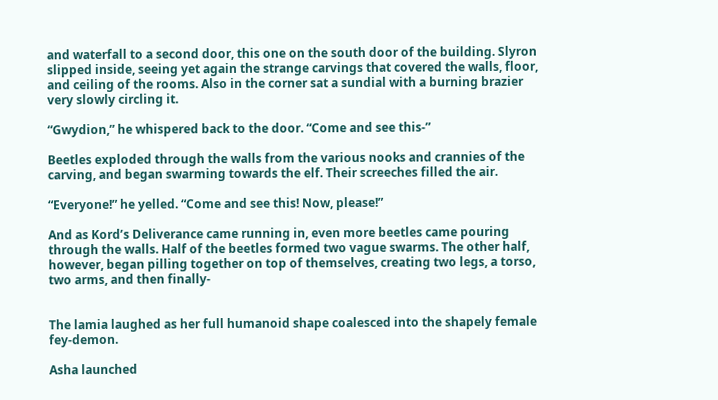and waterfall to a second door, this one on the south door of the building. Slyron slipped inside, seeing yet again the strange carvings that covered the walls, floor, and ceiling of the rooms. Also in the corner sat a sundial with a burning brazier very slowly circling it.

“Gwydion,” he whispered back to the door. “Come and see this-”

Beetles exploded through the walls from the various nooks and crannies of the carving, and began swarming towards the elf. Their screeches filled the air.

“Everyone!” he yelled. “Come and see this! Now, please!”

And as Kord’s Deliverance came running in, even more beetles came pouring through the walls. Half of the beetles formed two vague swarms. The other half, however, began pilling together on top of themselves, creating two legs, a torso, two arms, and then finally-


The lamia laughed as her full humanoid shape coalesced into the shapely female fey-demon.

Asha launched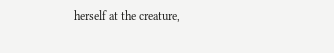herself at the creature,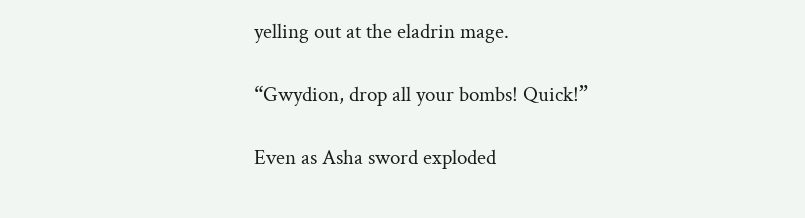yelling out at the eladrin mage.

“Gwydion, drop all your bombs! Quick!”

Even as Asha sword exploded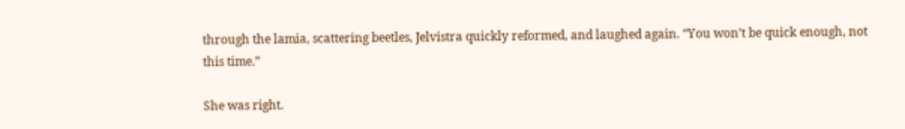through the lamia, scattering beetles, Jelvistra quickly reformed, and laughed again. “You won’t be quick enough, not this time.”

She was right.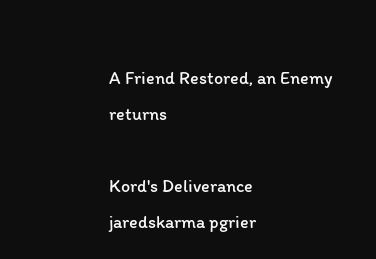A Friend Restored, an Enemy returns

Kord's Deliverance jaredskarma pgrier